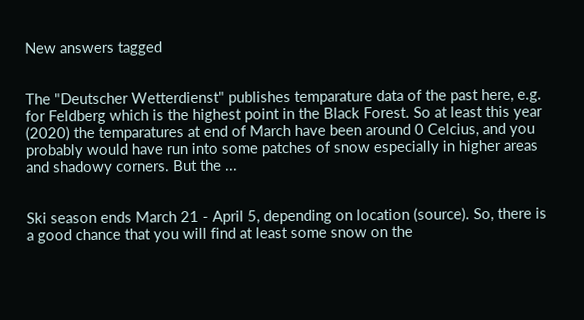New answers tagged


The "Deutscher Wetterdienst" publishes temparature data of the past here, e.g. for Feldberg which is the highest point in the Black Forest. So at least this year (2020) the temparatures at end of March have been around 0 Celcius, and you probably would have run into some patches of snow especially in higher areas and shadowy corners. But the ...


Ski season ends March 21 - April 5, depending on location (source). So, there is a good chance that you will find at least some snow on the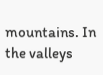mountains. In the valleys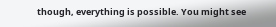though, everything is possible. You might see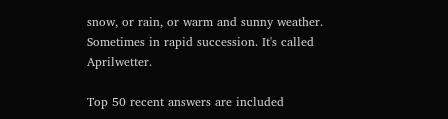snow, or rain, or warm and sunny weather. Sometimes in rapid succession. It's called Aprilwetter.

Top 50 recent answers are included